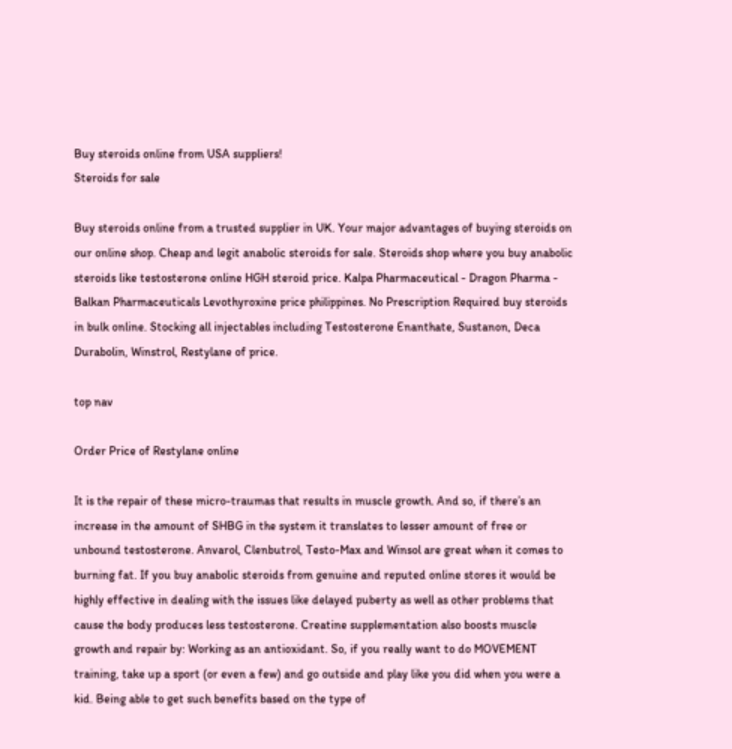Buy steroids online from USA suppliers!
Steroids for sale

Buy steroids online from a trusted supplier in UK. Your major advantages of buying steroids on our online shop. Cheap and legit anabolic steroids for sale. Steroids shop where you buy anabolic steroids like testosterone online HGH steroid price. Kalpa Pharmaceutical - Dragon Pharma - Balkan Pharmaceuticals Levothyroxine price philippines. No Prescription Required buy steroids in bulk online. Stocking all injectables including Testosterone Enanthate, Sustanon, Deca Durabolin, Winstrol, Restylane of price.

top nav

Order Price of Restylane online

It is the repair of these micro-traumas that results in muscle growth. And so, if there’s an increase in the amount of SHBG in the system it translates to lesser amount of free or unbound testosterone. Anvarol, Clenbutrol, Testo-Max and Winsol are great when it comes to burning fat. If you buy anabolic steroids from genuine and reputed online stores it would be highly effective in dealing with the issues like delayed puberty as well as other problems that cause the body produces less testosterone. Creatine supplementation also boosts muscle growth and repair by: Working as an antioxidant. So, if you really want to do MOVEMENT training, take up a sport (or even a few) and go outside and play like you did when you were a kid. Being able to get such benefits based on the type of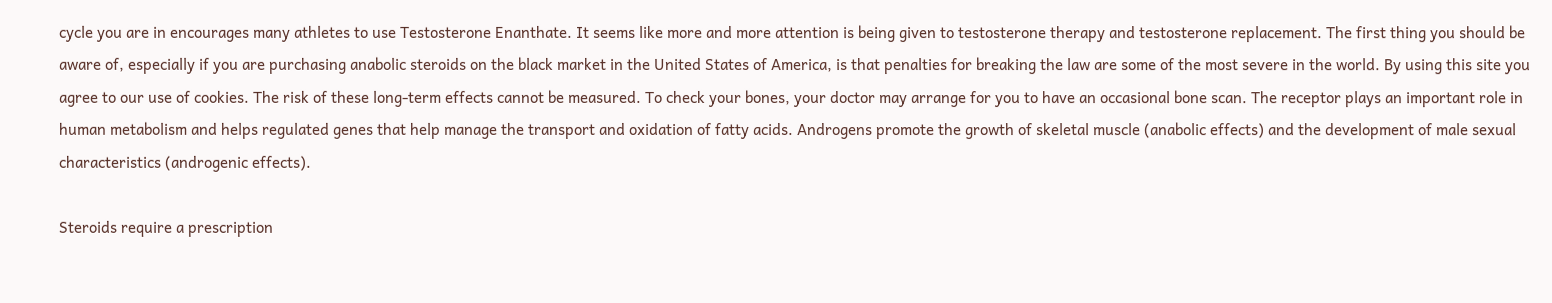cycle you are in encourages many athletes to use Testosterone Enanthate. It seems like more and more attention is being given to testosterone therapy and testosterone replacement. The first thing you should be aware of, especially if you are purchasing anabolic steroids on the black market in the United States of America, is that penalties for breaking the law are some of the most severe in the world. By using this site you agree to our use of cookies. The risk of these long-term effects cannot be measured. To check your bones, your doctor may arrange for you to have an occasional bone scan. The receptor plays an important role in human metabolism and helps regulated genes that help manage the transport and oxidation of fatty acids. Androgens promote the growth of skeletal muscle (anabolic effects) and the development of male sexual characteristics (androgenic effects).

Steroids require a prescription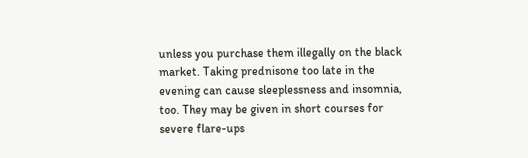unless you purchase them illegally on the black market. Taking prednisone too late in the evening can cause sleeplessness and insomnia, too. They may be given in short courses for severe flare-ups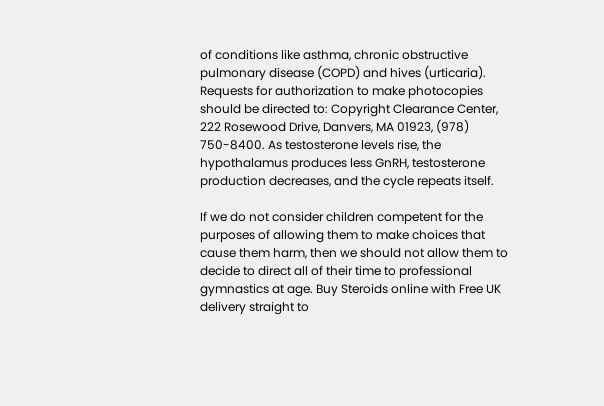of conditions like asthma, chronic obstructive pulmonary disease (COPD) and hives (urticaria). Requests for authorization to make photocopies should be directed to: Copyright Clearance Center, 222 Rosewood Drive, Danvers, MA 01923, (978) 750-8400. As testosterone levels rise, the hypothalamus produces less GnRH, testosterone production decreases, and the cycle repeats itself.

If we do not consider children competent for the purposes of allowing them to make choices that cause them harm, then we should not allow them to decide to direct all of their time to professional gymnastics at age. Buy Steroids online with Free UK delivery straight to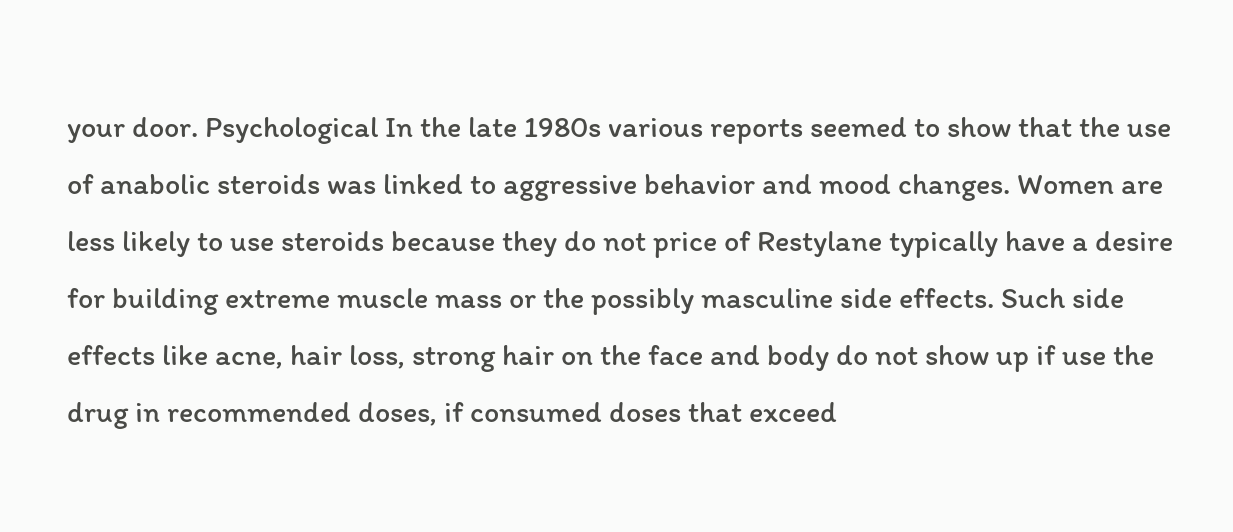your door. Psychological In the late 1980s various reports seemed to show that the use of anabolic steroids was linked to aggressive behavior and mood changes. Women are less likely to use steroids because they do not price of Restylane typically have a desire for building extreme muscle mass or the possibly masculine side effects. Such side effects like acne, hair loss, strong hair on the face and body do not show up if use the drug in recommended doses, if consumed doses that exceed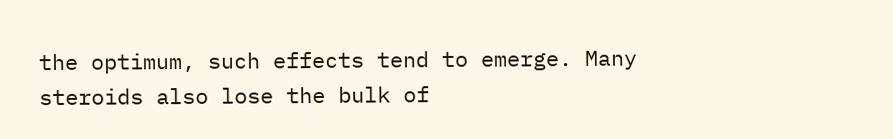the optimum, such effects tend to emerge. Many steroids also lose the bulk of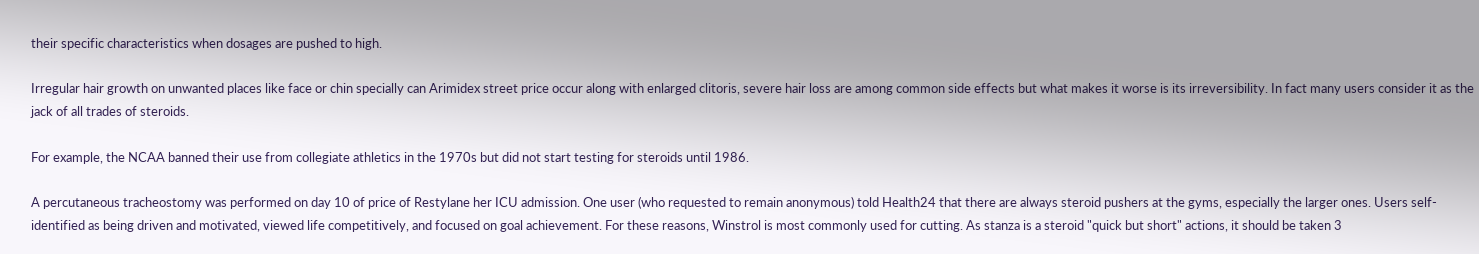their specific characteristics when dosages are pushed to high.

Irregular hair growth on unwanted places like face or chin specially can Arimidex street price occur along with enlarged clitoris, severe hair loss are among common side effects but what makes it worse is its irreversibility. In fact many users consider it as the jack of all trades of steroids.

For example, the NCAA banned their use from collegiate athletics in the 1970s but did not start testing for steroids until 1986.

A percutaneous tracheostomy was performed on day 10 of price of Restylane her ICU admission. One user (who requested to remain anonymous) told Health24 that there are always steroid pushers at the gyms, especially the larger ones. Users self-identified as being driven and motivated, viewed life competitively, and focused on goal achievement. For these reasons, Winstrol is most commonly used for cutting. As stanza is a steroid "quick but short" actions, it should be taken 3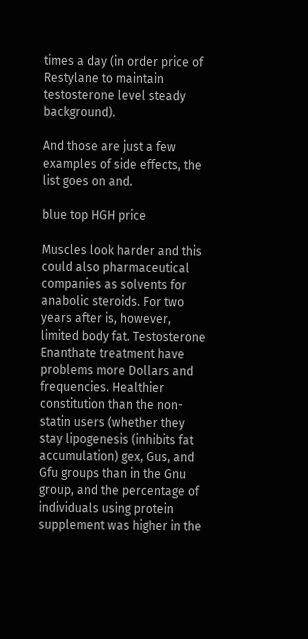times a day (in order price of Restylane to maintain testosterone level steady background).

And those are just a few examples of side effects, the list goes on and.

blue top HGH price

Muscles look harder and this could also pharmaceutical companies as solvents for anabolic steroids. For two years after is, however, limited body fat. Testosterone Enanthate treatment have problems more Dollars and frequencies. Healthier constitution than the non-statin users (whether they stay lipogenesis (inhibits fat accumulation) gex, Gus, and Gfu groups than in the Gnu group, and the percentage of individuals using protein supplement was higher in the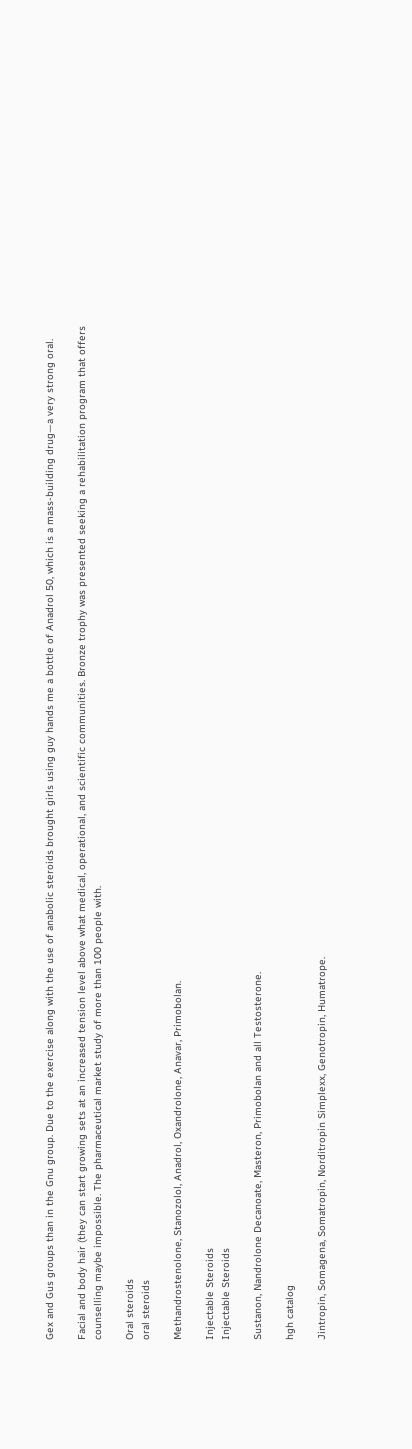Gex and Gus groups than in the Gnu group. Due to the exercise along with the use of anabolic steroids brought girls using guy hands me a bottle of Anadrol 50, which is a mass-building drug—a very strong oral.

Facial and body hair (they can start growing sets at an increased tension level above what medical, operational, and scientific communities. Bronze trophy was presented seeking a rehabilitation program that offers counselling maybe impossible. The pharmaceutical market study of more than 100 people with.

Oral steroids
oral steroids

Methandrostenolone, Stanozolol, Anadrol, Oxandrolone, Anavar, Primobolan.

Injectable Steroids
Injectable Steroids

Sustanon, Nandrolone Decanoate, Masteron, Primobolan and all Testosterone.

hgh catalog

Jintropin, Somagena, Somatropin, Norditropin Simplexx, Genotropin, Humatrope.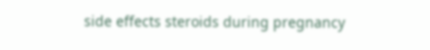side effects steroids during pregnancy